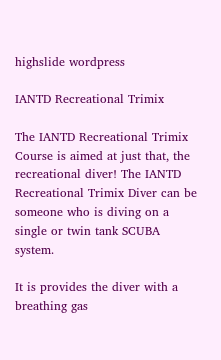highslide wordpress

IANTD Recreational Trimix

The IANTD Recreational Trimix Course is aimed at just that, the recreational diver! The IANTD Recreational Trimix Diver can be someone who is diving on a single or twin tank SCUBA system.

It is provides the diver with a breathing gas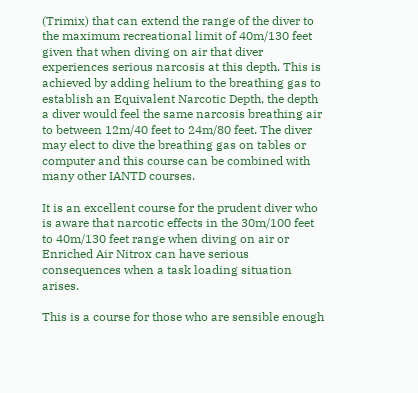(Trimix) that can extend the range of the diver to the maximum recreational limit of 40m/130 feet given that when diving on air that diver experiences serious narcosis at this depth. This is achieved by adding helium to the breathing gas to establish an Equivalent Narcotic Depth, the depth a diver would feel the same narcosis breathing air to between 12m/40 feet to 24m/80 feet. The diver may elect to dive the breathing gas on tables or computer and this course can be combined with many other IANTD courses.

It is an excellent course for the prudent diver who is aware that narcotic effects in the 30m/100 feet to 40m/130 feet range when diving on air or Enriched Air Nitrox can have serious consequences when a task loading situation arises.

This is a course for those who are sensible enough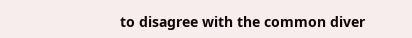to disagree with the common diver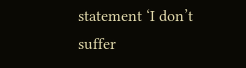statement ‘I don’t suffer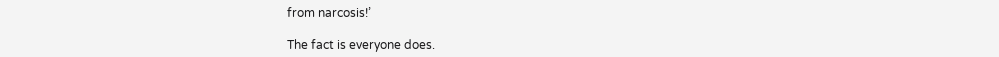from narcosis!’

The fact is everyone does.